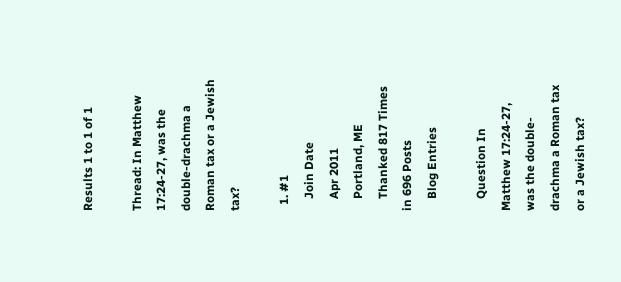Results 1 to 1 of 1

Thread: In Matthew 17:24-27, was the double-drachma a Roman tax or a Jewish tax?

  1. #1
    Join Date
    Apr 2011
    Portland, ME
    Thanked 817 Times in 696 Posts
    Blog Entries

    Question In Matthew 17:24-27, was the double-drachma a Roman tax or a Jewish tax?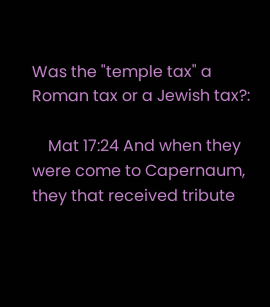Was the "temple tax" a Roman tax or a Jewish tax?:

    Mat 17:24 And when they were come to Capernaum, they that received tribute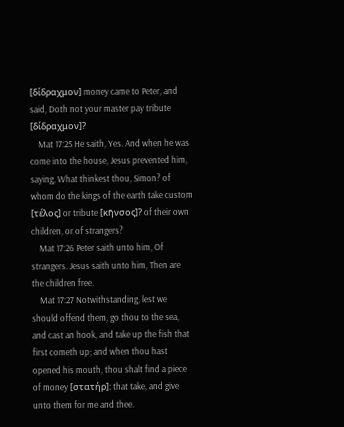[δίδραχμον] money came to Peter, and said, Doth not your master pay tribute [δίδραχμον]?
    Mat 17:25 He saith, Yes. And when he was come into the house, Jesus prevented him, saying, What thinkest thou, Simon? of whom do the kings of the earth take custom [τέλος] or tribute [κῆνσος]? of their own children, or of strangers?
    Mat 17:26 Peter saith unto him, Of strangers. Jesus saith unto him, Then are the children free.
    Mat 17:27 Notwithstanding, lest we should offend them, go thou to the sea, and cast an hook, and take up the fish that first cometh up; and when thou hast opened his mouth, thou shalt find a piece of money [στατήρ]: that take, and give unto them for me and thee.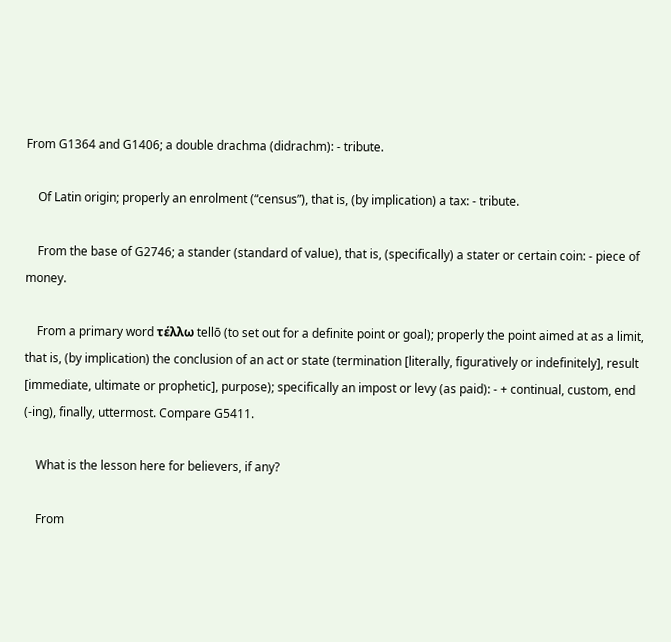From G1364 and G1406; a double drachma (didrachm): - tribute.

    Of Latin origin; properly an enrolment (“census”), that is, (by implication) a tax: - tribute.

    From the base of G2746; a stander (standard of value), that is, (specifically) a stater or certain coin: - piece of money.

    From a primary word τέλλω tellō (to set out for a definite point or goal); properly the point aimed at as a limit, that is, (by implication) the conclusion of an act or state (termination [literally, figuratively or indefinitely], result [immediate, ultimate or prophetic], purpose); specifically an impost or levy (as paid): - + continual, custom, end (-ing), finally, uttermost. Compare G5411.

    What is the lesson here for believers, if any?

    From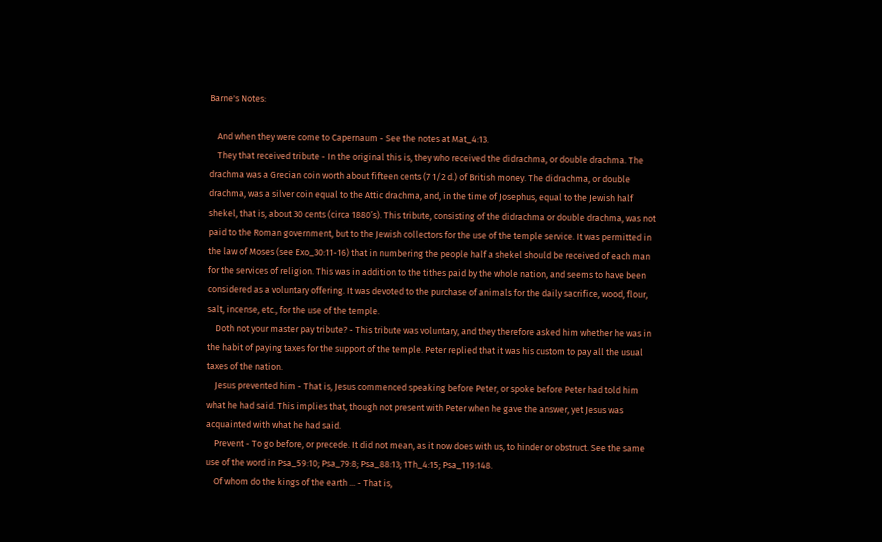Barne's Notes:

    And when they were come to Capernaum - See the notes at Mat_4:13.
    They that received tribute - In the original this is, they who received the didrachma, or double drachma. The drachma was a Grecian coin worth about fifteen cents (7 1/2 d.) of British money. The didrachma, or double drachma, was a silver coin equal to the Attic drachma, and, in the time of Josephus, equal to the Jewish half shekel, that is, about 30 cents (circa 1880’s). This tribute, consisting of the didrachma or double drachma, was not paid to the Roman government, but to the Jewish collectors for the use of the temple service. It was permitted in the law of Moses (see Exo_30:11-16) that in numbering the people half a shekel should be received of each man for the services of religion. This was in addition to the tithes paid by the whole nation, and seems to have been considered as a voluntary offering. It was devoted to the purchase of animals for the daily sacrifice, wood, flour, salt, incense, etc., for the use of the temple.
    Doth not your master pay tribute? - This tribute was voluntary, and they therefore asked him whether he was in the habit of paying taxes for the support of the temple. Peter replied that it was his custom to pay all the usual taxes of the nation.
    Jesus prevented him - That is, Jesus commenced speaking before Peter, or spoke before Peter had told him what he had said. This implies that, though not present with Peter when he gave the answer, yet Jesus was acquainted with what he had said.
    Prevent - To go before, or precede. It did not mean, as it now does with us, to hinder or obstruct. See the same use of the word in Psa_59:10; Psa_79:8; Psa_88:13; 1Th_4:15; Psa_119:148.
    Of whom do the kings of the earth ... - That is,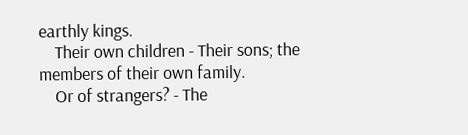earthly kings.
    Their own children - Their sons; the members of their own family.
    Or of strangers? - The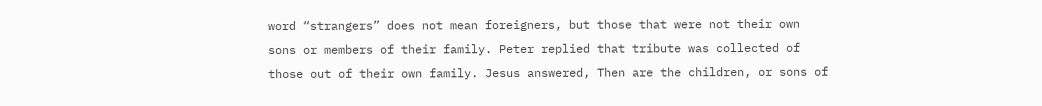word “strangers” does not mean foreigners, but those that were not their own sons or members of their family. Peter replied that tribute was collected of those out of their own family. Jesus answered, Then are the children, or sons of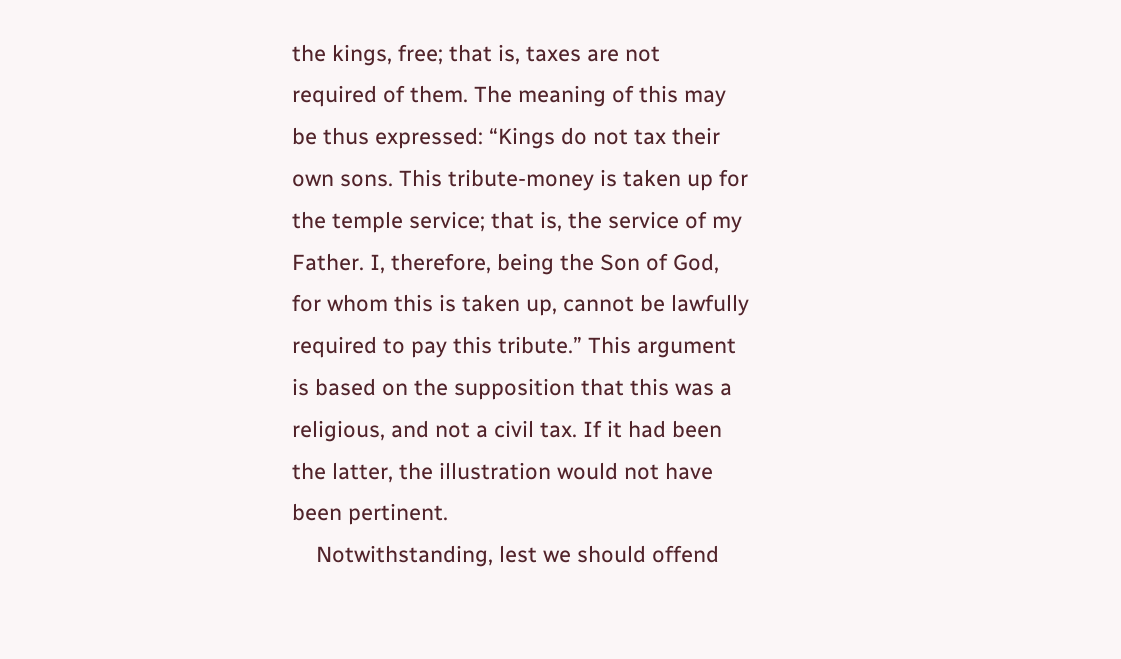the kings, free; that is, taxes are not required of them. The meaning of this may be thus expressed: “Kings do not tax their own sons. This tribute-money is taken up for the temple service; that is, the service of my Father. I, therefore, being the Son of God, for whom this is taken up, cannot be lawfully required to pay this tribute.” This argument is based on the supposition that this was a religious, and not a civil tax. If it had been the latter, the illustration would not have been pertinent.
    Notwithstanding, lest we should offend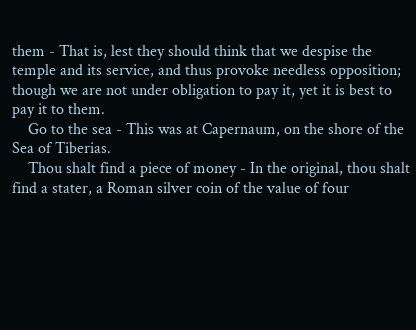them - That is, lest they should think that we despise the temple and its service, and thus provoke needless opposition; though we are not under obligation to pay it, yet it is best to pay it to them.
    Go to the sea - This was at Capernaum, on the shore of the Sea of Tiberias.
    Thou shalt find a piece of money - In the original, thou shalt find a stater, a Roman silver coin of the value of four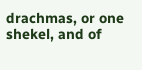drachmas, or one shekel, and of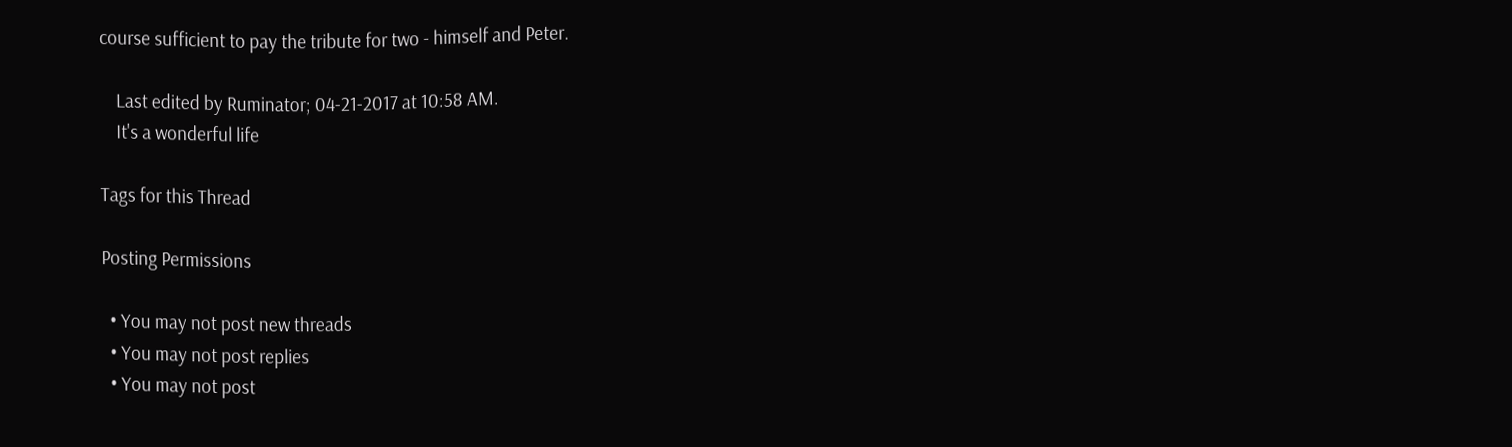course sufficient to pay the tribute for two - himself and Peter.

    Last edited by Ruminator; 04-21-2017 at 10:58 AM.
    It's a wonderful life

Tags for this Thread

Posting Permissions

  • You may not post new threads
  • You may not post replies
  • You may not post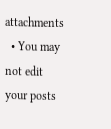attachments
  • You may not edit your posts